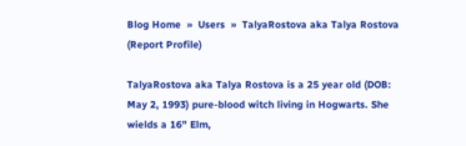Blog Home  »  Users  »  TalyaRostova aka Talya Rostova (Report Profile)

TalyaRostova aka Talya Rostova is a 25 year old (DOB: May 2, 1993) pure-blood witch living in Hogwarts. She wields a 16" Elm,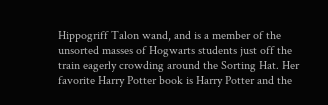Hippogriff Talon wand, and is a member of the unsorted masses of Hogwarts students just off the train eagerly crowding around the Sorting Hat. Her favorite Harry Potter book is Harry Potter and the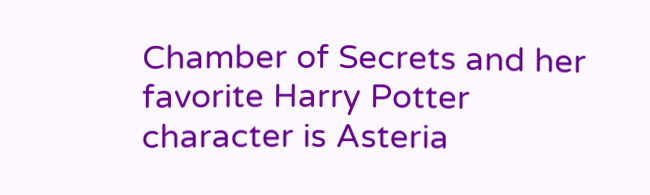Chamber of Secrets and her favorite Harry Potter character is Asteria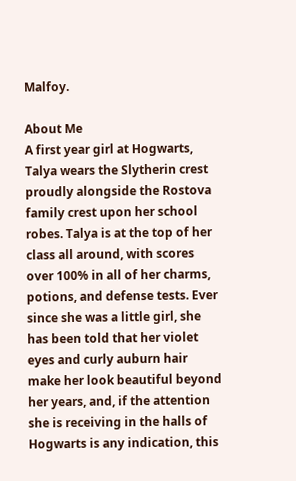Malfoy.

About Me
A first year girl at Hogwarts, Talya wears the Slytherin crest proudly alongside the Rostova family crest upon her school robes. Talya is at the top of her class all around, with scores over 100% in all of her charms, potions, and defense tests. Ever since she was a little girl, she has been told that her violet eyes and curly auburn hair make her look beautiful beyond her years, and, if the attention she is receiving in the halls of Hogwarts is any indication, this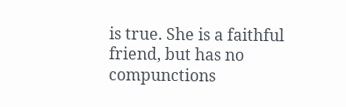is true. She is a faithful friend, but has no compunctions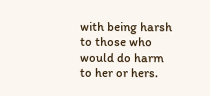with being harsh to those who would do harm to her or hers.